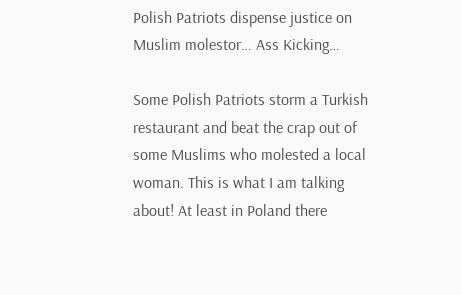Polish Patriots dispense justice on Muslim molestor… Ass Kicking…

Some Polish Patriots storm a Turkish restaurant and beat the crap out of some Muslims who molested a local woman. This is what I am talking about! At least in Poland there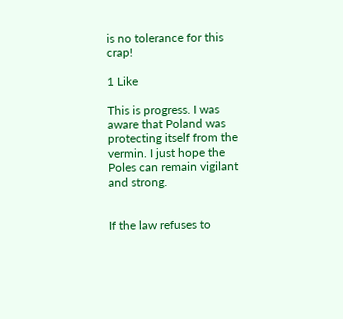is no tolerance for this crap!

1 Like

This is progress. I was aware that Poland was protecting itself from the vermin. I just hope the Poles can remain vigilant and strong.


If the law refuses to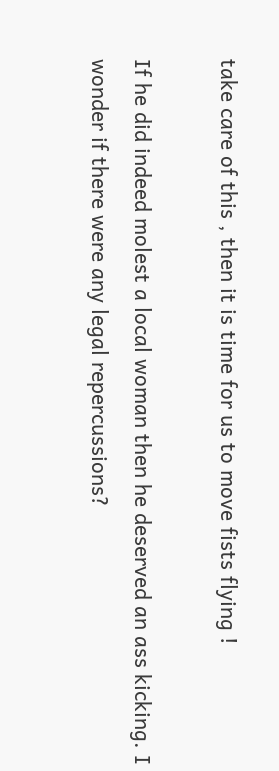take care of this , then it is time for us to move fists flying !

If he did indeed molest a local woman then he deserved an ass kicking. I wonder if there were any legal repercussions?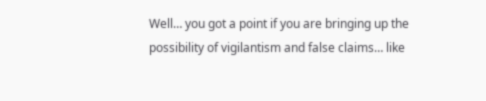Well… you got a point if you are bringing up the possibility of vigilantism and false claims… like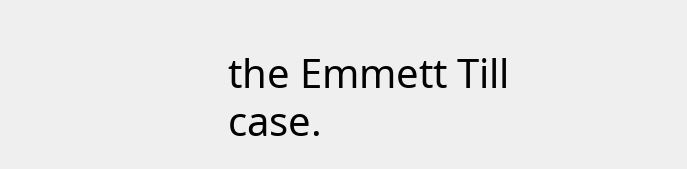the Emmett Till case.